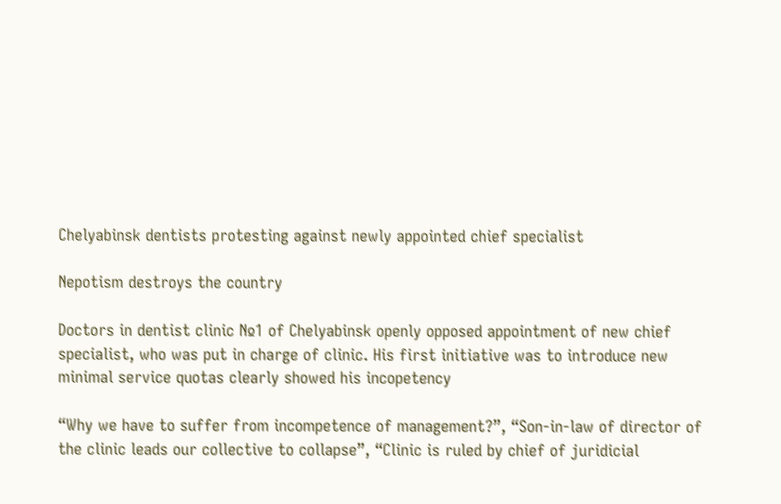Chelyabinsk dentists protesting against newly appointed chief specialist

Nepotism destroys the country

Doctors in dentist clinic №1 of Chelyabinsk openly opposed appointment of new chief specialist, who was put in charge of clinic. His first initiative was to introduce new minimal service quotas clearly showed his incopetency

“Why we have to suffer from incompetence of management?”, “Son-in-law of director of the clinic leads our collective to collapse”, “Clinic is ruled by chief of juridicial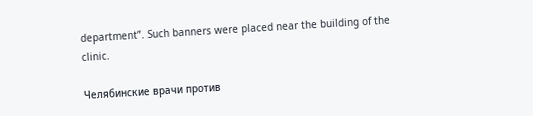department”. Such banners were placed near the building of the clinic.

Челябинские врачи против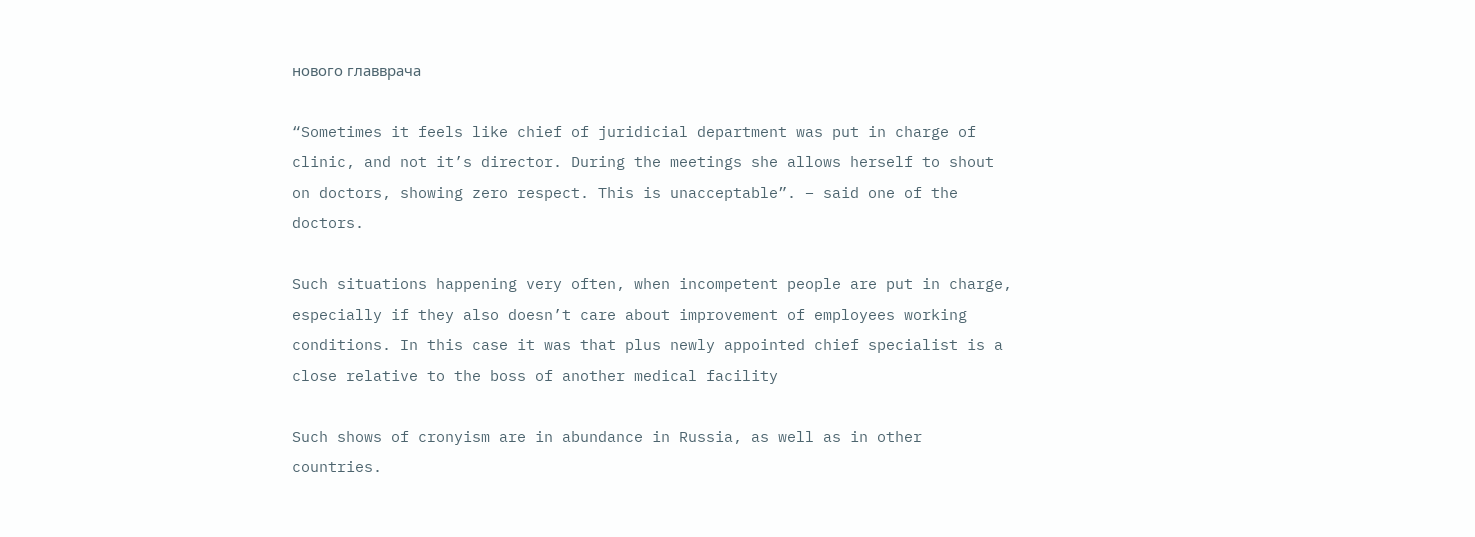нового главврача

“Sometimes it feels like chief of juridicial department was put in charge of clinic, and not it’s director. During the meetings she allows herself to shout on doctors, showing zero respect. This is unacceptable”. – said one of the doctors.

Such situations happening very often, when incompetent people are put in charge, especially if they also doesn’t care about improvement of employees working conditions. In this case it was that plus newly appointed chief specialist is a close relative to the boss of another medical facility

Such shows of cronyism are in abundance in Russia, as well as in other countries.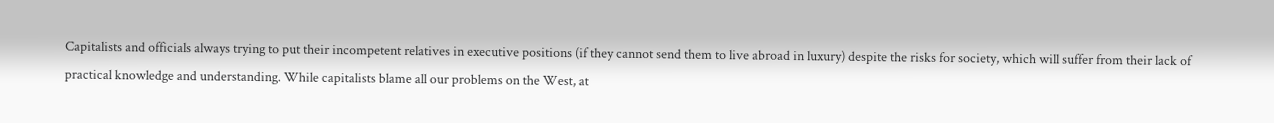Capitalists and officials always trying to put their incompetent relatives in executive positions (if they cannot send them to live abroad in luxury) despite the risks for society, which will suffer from their lack of practical knowledge and understanding. While capitalists blame all our problems on the West, at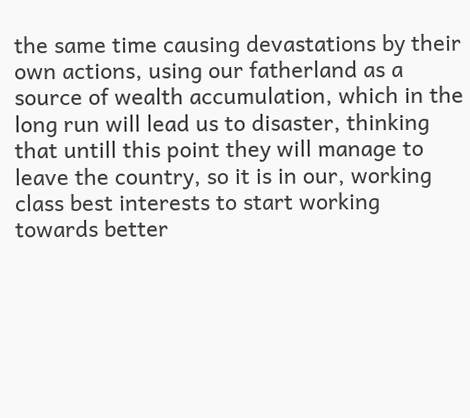the same time causing devastations by their own actions, using our fatherland as a source of wealth accumulation, which in the long run will lead us to disaster, thinking that untill this point they will manage to leave the country, so it is in our, working class best interests to start working towards better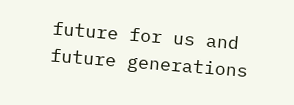future for us and future generations